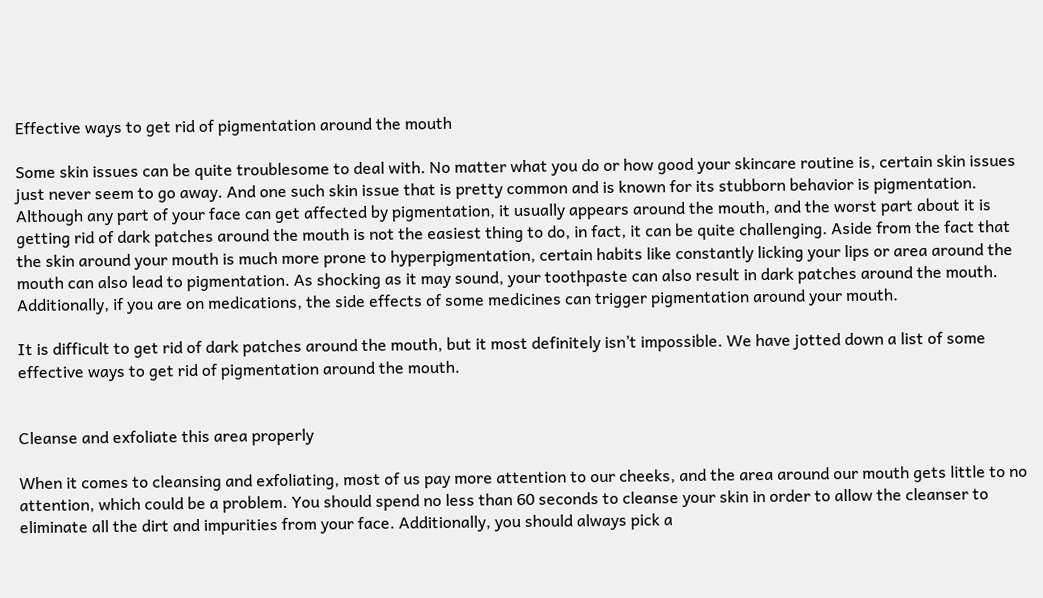Effective ways to get rid of pigmentation around the mouth

Some skin issues can be quite troublesome to deal with. No matter what you do or how good your skincare routine is, certain skin issues just never seem to go away. And one such skin issue that is pretty common and is known for its stubborn behavior is pigmentation. Although any part of your face can get affected by pigmentation, it usually appears around the mouth, and the worst part about it is getting rid of dark patches around the mouth is not the easiest thing to do, in fact, it can be quite challenging. Aside from the fact that the skin around your mouth is much more prone to hyperpigmentation, certain habits like constantly licking your lips or area around the mouth can also lead to pigmentation. As shocking as it may sound, your toothpaste can also result in dark patches around the mouth. Additionally, if you are on medications, the side effects of some medicines can trigger pigmentation around your mouth.

It is difficult to get rid of dark patches around the mouth, but it most definitely isn’t impossible. We have jotted down a list of some effective ways to get rid of pigmentation around the mouth.


Cleanse and exfoliate this area properly

When it comes to cleansing and exfoliating, most of us pay more attention to our cheeks, and the area around our mouth gets little to no attention, which could be a problem. You should spend no less than 60 seconds to cleanse your skin in order to allow the cleanser to eliminate all the dirt and impurities from your face. Additionally, you should always pick a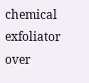chemical exfoliator over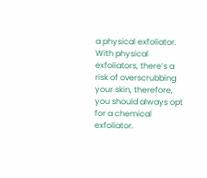a physical exfoliator. With physical exfoliators, there’s a risk of overscrubbing your skin, therefore, you should always opt for a chemical exfoliator.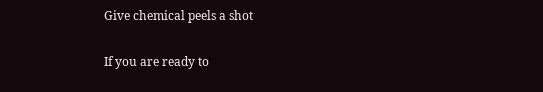Give chemical peels a shot

If you are ready to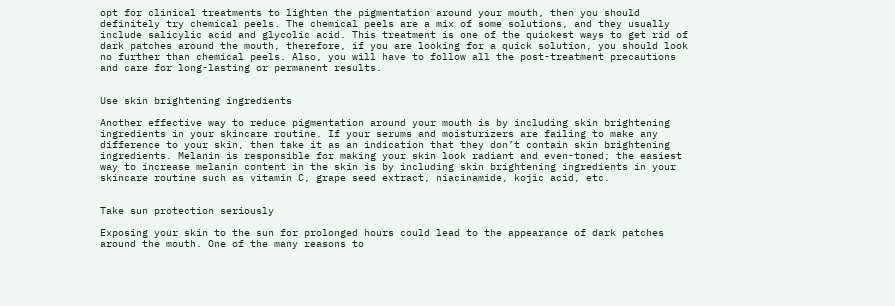opt for clinical treatments to lighten the pigmentation around your mouth, then you should definitely try chemical peels. The chemical peels are a mix of some solutions, and they usually include salicylic acid and glycolic acid. This treatment is one of the quickest ways to get rid of dark patches around the mouth, therefore, if you are looking for a quick solution, you should look no further than chemical peels. Also, you will have to follow all the post-treatment precautions and care for long-lasting or permanent results.


Use skin brightening ingredients

Another effective way to reduce pigmentation around your mouth is by including skin brightening ingredients in your skincare routine. If your serums and moisturizers are failing to make any difference to your skin, then take it as an indication that they don’t contain skin brightening ingredients. Melanin is responsible for making your skin look radiant and even-toned; the easiest way to increase melanin content in the skin is by including skin brightening ingredients in your skincare routine such as vitamin C, grape seed extract, niacinamide, kojic acid, etc.


Take sun protection seriously

Exposing your skin to the sun for prolonged hours could lead to the appearance of dark patches around the mouth. One of the many reasons to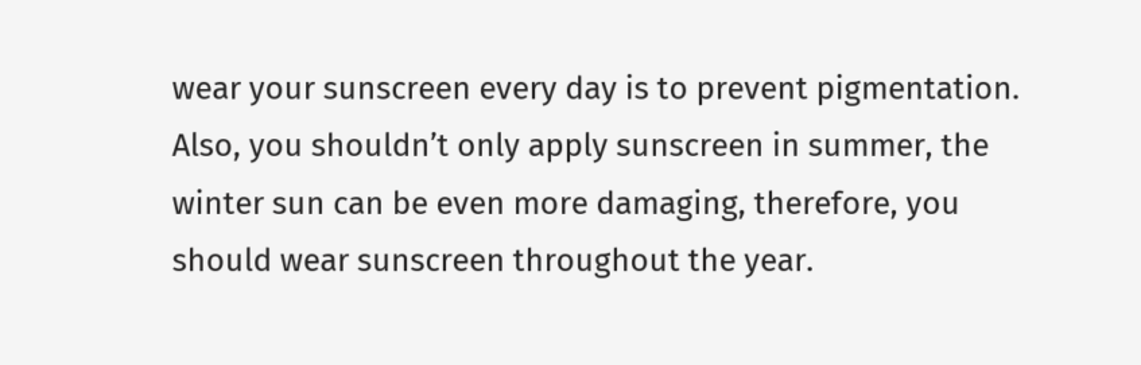wear your sunscreen every day is to prevent pigmentation. Also, you shouldn’t only apply sunscreen in summer, the winter sun can be even more damaging, therefore, you should wear sunscreen throughout the year.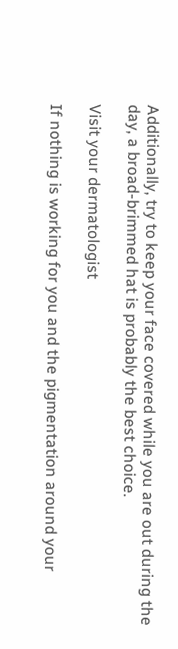Additionally, try to keep your face covered while you are out during the day, a broad-brimmed hat is probably the best choice.

Visit your dermatologist

If nothing is working for you and the pigmentation around your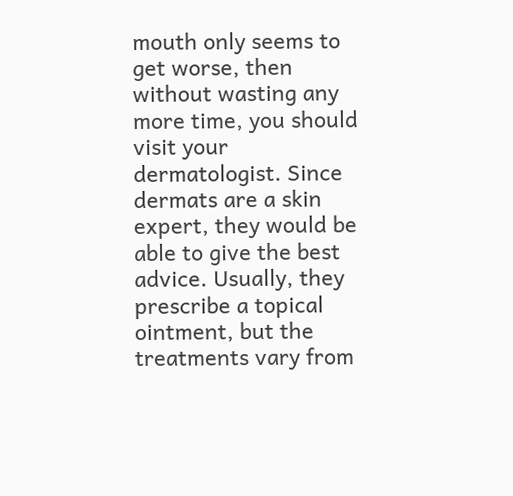mouth only seems to get worse, then without wasting any more time, you should visit your dermatologist. Since dermats are a skin expert, they would be able to give the best advice. Usually, they prescribe a topical ointment, but the treatments vary from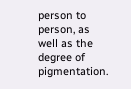person to person, as well as the degree of pigmentation.